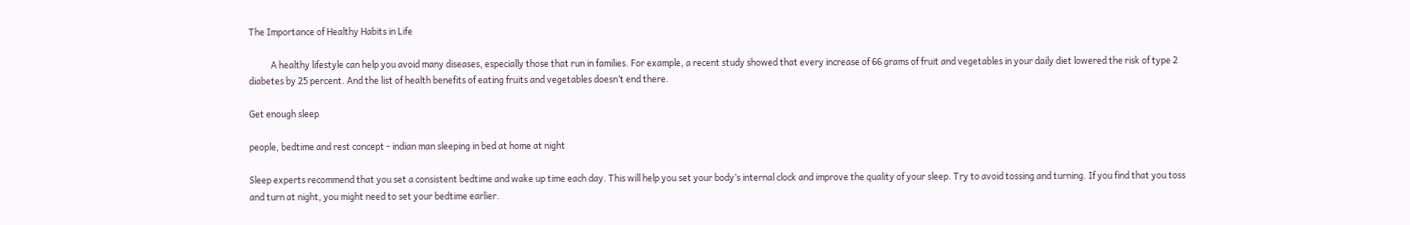The Importance of Healthy Habits in Life

           A healthy lifestyle can help you avoid many diseases, especially those that run in families. For example, a recent study showed that every increase of 66 grams of fruit and vegetables in your daily diet lowered the risk of type 2 diabetes by 25 percent. And the list of health benefits of eating fruits and vegetables doesn’t end there.

Get enough sleep

people, bedtime and rest concept - indian man sleeping in bed at home at night

Sleep experts recommend that you set a consistent bedtime and wake up time each day. This will help you set your body’s internal clock and improve the quality of your sleep. Try to avoid tossing and turning. If you find that you toss and turn at night, you might need to set your bedtime earlier.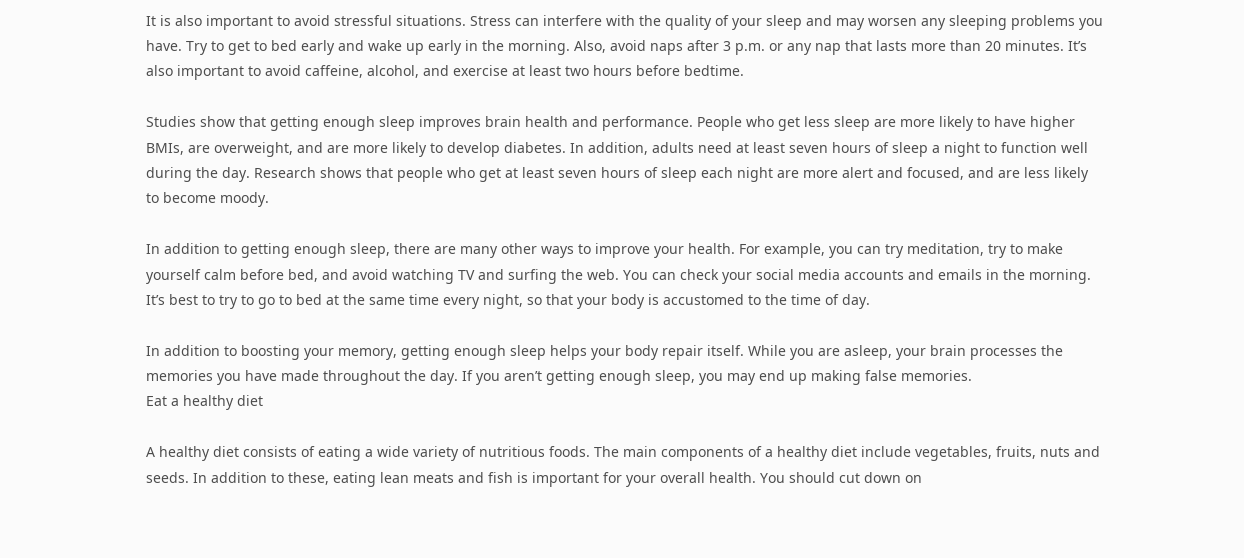It is also important to avoid stressful situations. Stress can interfere with the quality of your sleep and may worsen any sleeping problems you have. Try to get to bed early and wake up early in the morning. Also, avoid naps after 3 p.m. or any nap that lasts more than 20 minutes. It’s also important to avoid caffeine, alcohol, and exercise at least two hours before bedtime.

Studies show that getting enough sleep improves brain health and performance. People who get less sleep are more likely to have higher BMIs, are overweight, and are more likely to develop diabetes. In addition, adults need at least seven hours of sleep a night to function well during the day. Research shows that people who get at least seven hours of sleep each night are more alert and focused, and are less likely to become moody.

In addition to getting enough sleep, there are many other ways to improve your health. For example, you can try meditation, try to make yourself calm before bed, and avoid watching TV and surfing the web. You can check your social media accounts and emails in the morning. It’s best to try to go to bed at the same time every night, so that your body is accustomed to the time of day.

In addition to boosting your memory, getting enough sleep helps your body repair itself. While you are asleep, your brain processes the memories you have made throughout the day. If you aren’t getting enough sleep, you may end up making false memories.
Eat a healthy diet

A healthy diet consists of eating a wide variety of nutritious foods. The main components of a healthy diet include vegetables, fruits, nuts and seeds. In addition to these, eating lean meats and fish is important for your overall health. You should cut down on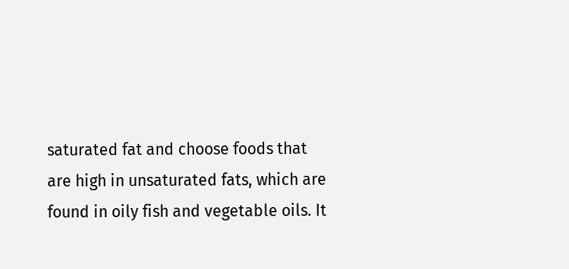saturated fat and choose foods that are high in unsaturated fats, which are found in oily fish and vegetable oils. It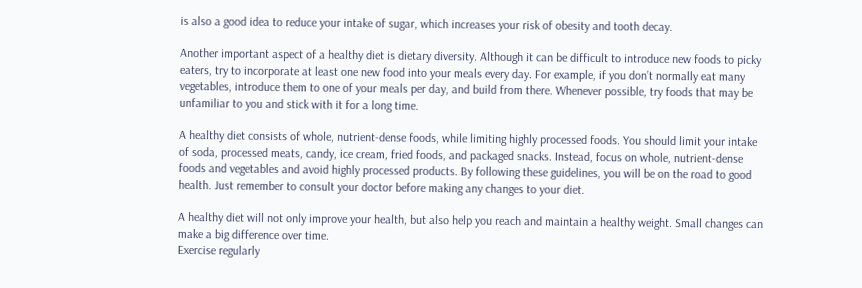is also a good idea to reduce your intake of sugar, which increases your risk of obesity and tooth decay.

Another important aspect of a healthy diet is dietary diversity. Although it can be difficult to introduce new foods to picky eaters, try to incorporate at least one new food into your meals every day. For example, if you don’t normally eat many vegetables, introduce them to one of your meals per day, and build from there. Whenever possible, try foods that may be unfamiliar to you and stick with it for a long time.

A healthy diet consists of whole, nutrient-dense foods, while limiting highly processed foods. You should limit your intake of soda, processed meats, candy, ice cream, fried foods, and packaged snacks. Instead, focus on whole, nutrient-dense foods and vegetables and avoid highly processed products. By following these guidelines, you will be on the road to good health. Just remember to consult your doctor before making any changes to your diet.

A healthy diet will not only improve your health, but also help you reach and maintain a healthy weight. Small changes can make a big difference over time.
Exercise regularly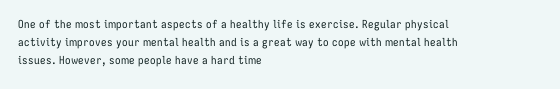One of the most important aspects of a healthy life is exercise. Regular physical activity improves your mental health and is a great way to cope with mental health issues. However, some people have a hard time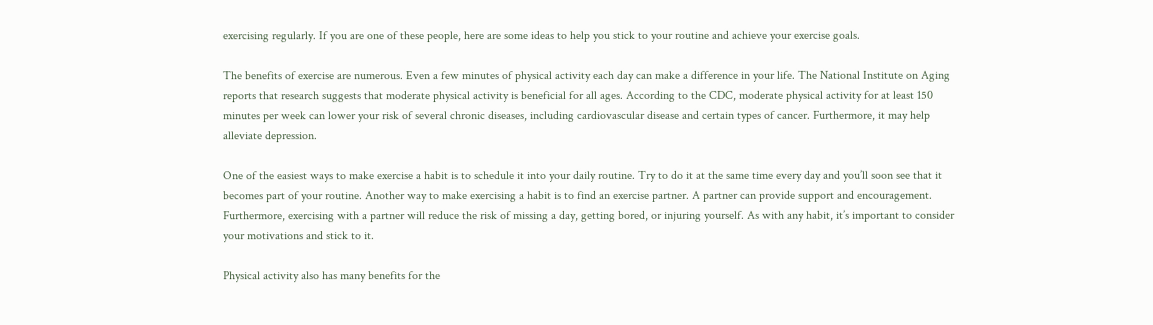exercising regularly. If you are one of these people, here are some ideas to help you stick to your routine and achieve your exercise goals.

The benefits of exercise are numerous. Even a few minutes of physical activity each day can make a difference in your life. The National Institute on Aging reports that research suggests that moderate physical activity is beneficial for all ages. According to the CDC, moderate physical activity for at least 150 minutes per week can lower your risk of several chronic diseases, including cardiovascular disease and certain types of cancer. Furthermore, it may help alleviate depression.

One of the easiest ways to make exercise a habit is to schedule it into your daily routine. Try to do it at the same time every day and you’ll soon see that it becomes part of your routine. Another way to make exercising a habit is to find an exercise partner. A partner can provide support and encouragement. Furthermore, exercising with a partner will reduce the risk of missing a day, getting bored, or injuring yourself. As with any habit, it’s important to consider your motivations and stick to it.

Physical activity also has many benefits for the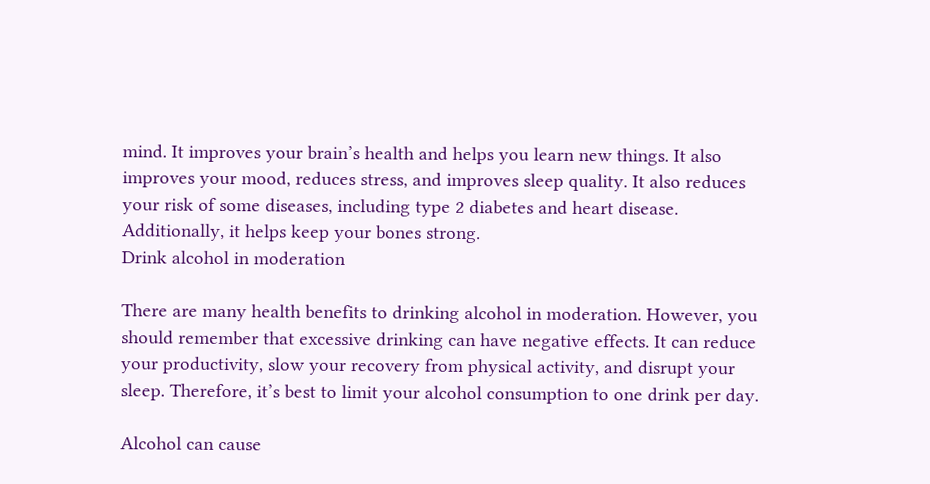mind. It improves your brain’s health and helps you learn new things. It also improves your mood, reduces stress, and improves sleep quality. It also reduces your risk of some diseases, including type 2 diabetes and heart disease. Additionally, it helps keep your bones strong.
Drink alcohol in moderation

There are many health benefits to drinking alcohol in moderation. However, you should remember that excessive drinking can have negative effects. It can reduce your productivity, slow your recovery from physical activity, and disrupt your sleep. Therefore, it’s best to limit your alcohol consumption to one drink per day.

Alcohol can cause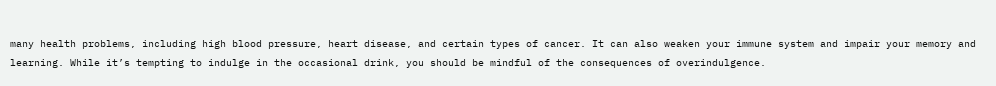many health problems, including high blood pressure, heart disease, and certain types of cancer. It can also weaken your immune system and impair your memory and learning. While it’s tempting to indulge in the occasional drink, you should be mindful of the consequences of overindulgence.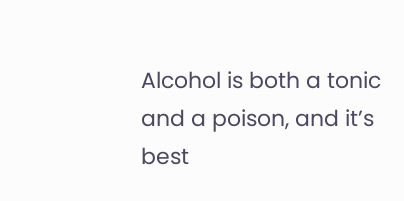Alcohol is both a tonic and a poison, and it’s best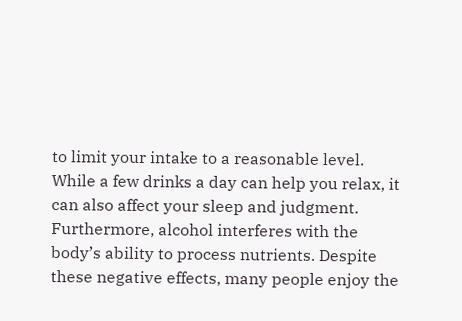to limit your intake to a reasonable level. While a few drinks a day can help you relax, it can also affect your sleep and judgment. Furthermore, alcohol interferes with the body’s ability to process nutrients. Despite these negative effects, many people enjoy the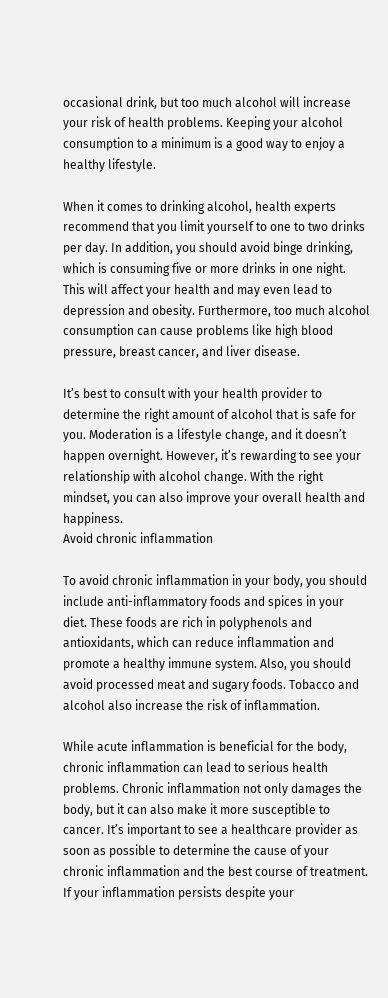occasional drink, but too much alcohol will increase your risk of health problems. Keeping your alcohol consumption to a minimum is a good way to enjoy a healthy lifestyle.

When it comes to drinking alcohol, health experts recommend that you limit yourself to one to two drinks per day. In addition, you should avoid binge drinking, which is consuming five or more drinks in one night. This will affect your health and may even lead to depression and obesity. Furthermore, too much alcohol consumption can cause problems like high blood pressure, breast cancer, and liver disease.

It’s best to consult with your health provider to determine the right amount of alcohol that is safe for you. Moderation is a lifestyle change, and it doesn’t happen overnight. However, it’s rewarding to see your relationship with alcohol change. With the right mindset, you can also improve your overall health and happiness.
Avoid chronic inflammation

To avoid chronic inflammation in your body, you should include anti-inflammatory foods and spices in your diet. These foods are rich in polyphenols and antioxidants, which can reduce inflammation and promote a healthy immune system. Also, you should avoid processed meat and sugary foods. Tobacco and alcohol also increase the risk of inflammation.

While acute inflammation is beneficial for the body, chronic inflammation can lead to serious health problems. Chronic inflammation not only damages the body, but it can also make it more susceptible to cancer. It’s important to see a healthcare provider as soon as possible to determine the cause of your chronic inflammation and the best course of treatment. If your inflammation persists despite your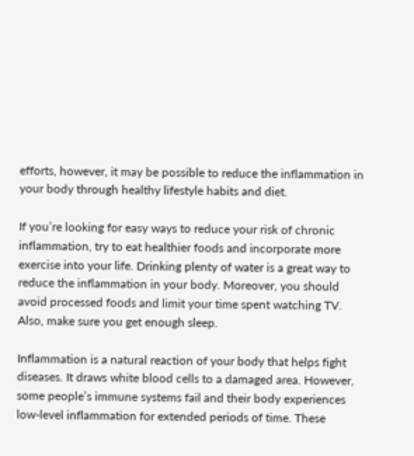efforts, however, it may be possible to reduce the inflammation in your body through healthy lifestyle habits and diet.

If you’re looking for easy ways to reduce your risk of chronic inflammation, try to eat healthier foods and incorporate more exercise into your life. Drinking plenty of water is a great way to reduce the inflammation in your body. Moreover, you should avoid processed foods and limit your time spent watching TV. Also, make sure you get enough sleep.

Inflammation is a natural reaction of your body that helps fight diseases. It draws white blood cells to a damaged area. However, some people’s immune systems fail and their body experiences low-level inflammation for extended periods of time. These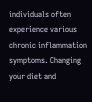individuals often experience various chronic inflammation symptoms. Changing your diet and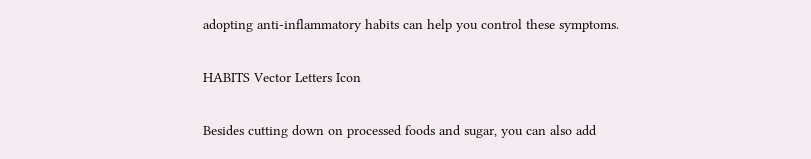adopting anti-inflammatory habits can help you control these symptoms.

HABITS Vector Letters Icon

Besides cutting down on processed foods and sugar, you can also add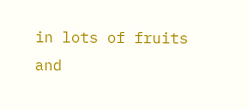in lots of fruits and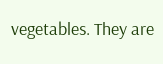vegetables. They are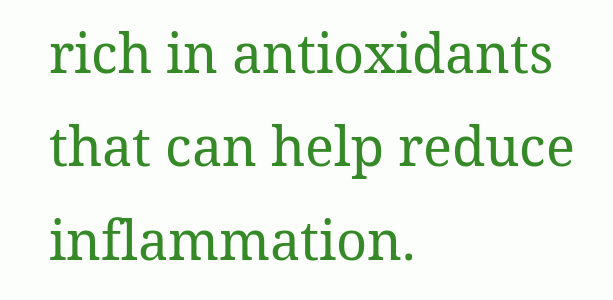rich in antioxidants that can help reduce inflammation.